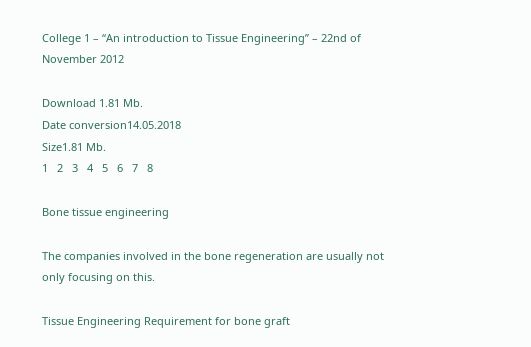College 1 – “An introduction to Tissue Engineering” – 22nd of November 2012

Download 1.81 Mb.
Date conversion14.05.2018
Size1.81 Mb.
1   2   3   4   5   6   7   8

Bone tissue engineering

The companies involved in the bone regeneration are usually not only focusing on this.

Tissue Engineering Requirement for bone graft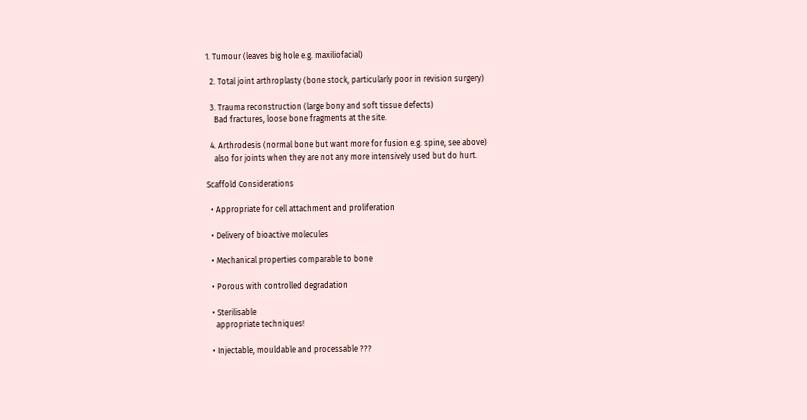1. Tumour (leaves big hole e.g. maxiliofacial)

  2. Total joint arthroplasty (bone stock, particularly poor in revision surgery)

  3. Trauma reconstruction (large bony and soft tissue defects)
    Bad fractures, loose bone fragments at the site.

  4. Arthrodesis (normal bone but want more for fusion e.g. spine, see above)
    also for joints when they are not any more intensively used but do hurt.

Scaffold Considerations

  • Appropriate for cell attachment and proliferation

  • Delivery of bioactive molecules

  • Mechanical properties comparable to bone

  • Porous with controlled degradation

  • Sterilisable
    appropriate techniques!

  • Injectable, mouldable and processable ???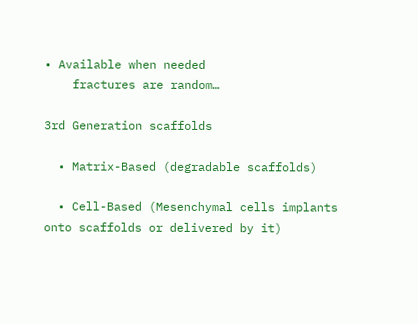• Available when needed
    fractures are random…

3rd Generation scaffolds

  • Matrix-Based (degradable scaffolds)

  • Cell-Based (Mesenchymal cells implants onto scaffolds or delivered by it)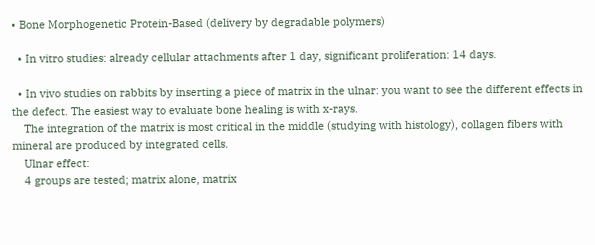• Bone Morphogenetic Protein-Based (delivery by degradable polymers)

  • In vitro studies: already cellular attachments after 1 day, significant proliferation: 14 days.

  • In vivo studies on rabbits by inserting a piece of matrix in the ulnar: you want to see the different effects in the defect. The easiest way to evaluate bone healing is with x-rays.
    The integration of the matrix is most critical in the middle (studying with histology), collagen fibers with mineral are produced by integrated cells.
    Ulnar effect:
    4 groups are tested; matrix alone, matrix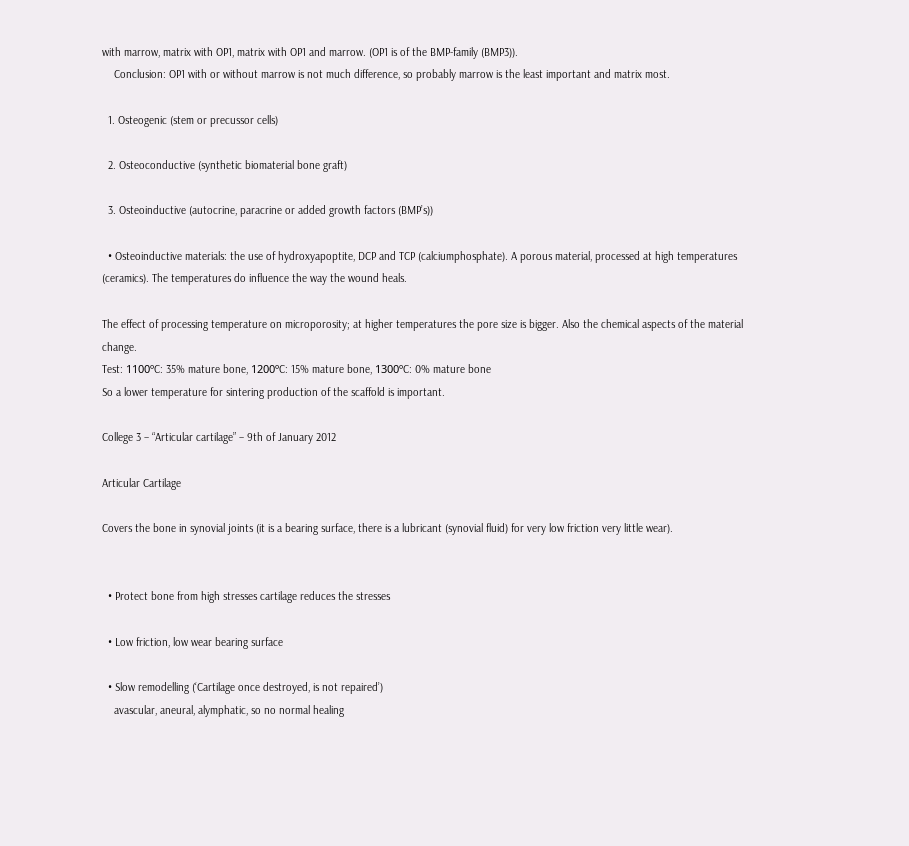with marrow, matrix with OP1, matrix with OP1 and marrow. (OP1 is of the BMP-family (BMP3)).
    Conclusion: OP1 with or without marrow is not much difference, so probably marrow is the least important and matrix most.

  1. Osteogenic (stem or precussor cells)

  2. Osteoconductive (synthetic biomaterial bone graft)

  3. Osteoinductive (autocrine, paracrine or added growth factors (BMP’s))

  • Osteoinductive materials: the use of hydroxyapoptite, DCP and TCP (calciumphosphate). A porous material, processed at high temperatures (ceramics). The temperatures do influence the way the wound heals.

The effect of processing temperature on microporosity; at higher temperatures the pore size is bigger. Also the chemical aspects of the material change.
Test: 1100ºC: 35% mature bone, 1200ºC: 15% mature bone, 1300ºC: 0% mature bone
So a lower temperature for sintering production of the scaffold is important.

College 3 – “Articular cartilage” – 9th of January 2012

Articular Cartilage

Covers the bone in synovial joints (it is a bearing surface, there is a lubricant (synovial fluid) for very low friction very little wear).


  • Protect bone from high stresses cartilage reduces the stresses

  • Low friction, low wear bearing surface

  • Slow remodelling (‘Cartilage once destroyed, is not repaired’)
    avascular, aneural, alymphatic, so no normal healing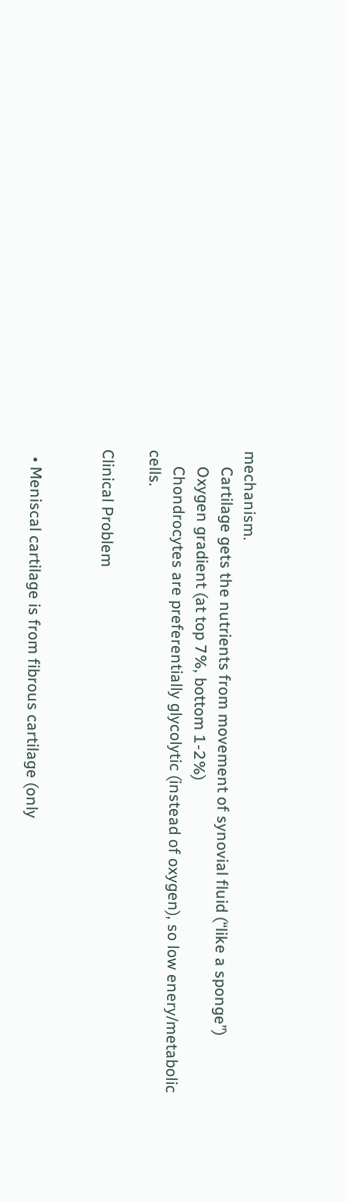mechanism.
    Cartilage gets the nutrients from movement of synovial fluid (“like a sponge”)
    Oxygen gradient (at top 7%, bottom 1-2%)
    Chondrocytes are preferentially glycolytic (instead of oxygen), so low enery/metabolic cells.

Clinical Problem


  • Meniscal cartilage is from fibrous cartilage (only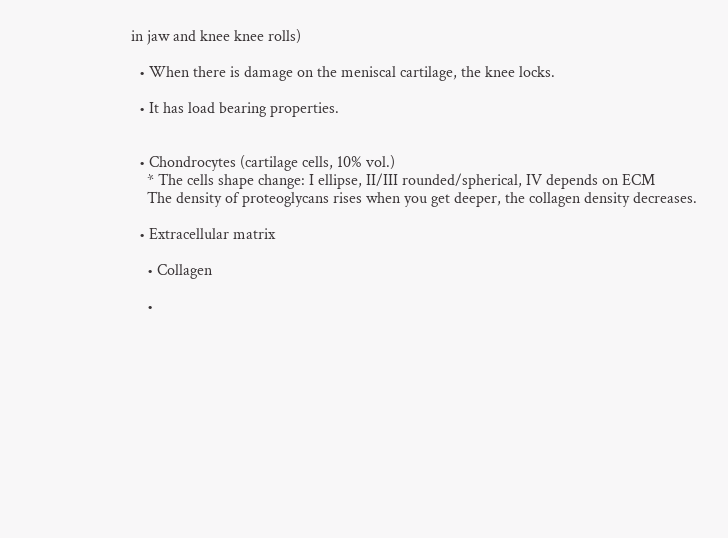in jaw and knee knee rolls)

  • When there is damage on the meniscal cartilage, the knee locks.

  • It has load bearing properties.


  • Chondrocytes (cartilage cells, 10% vol.)
    * The cells shape change: I ellipse, II/III rounded/spherical, IV depends on ECM
    The density of proteoglycans rises when you get deeper, the collagen density decreases.

  • Extracellular matrix

    • Collagen

    •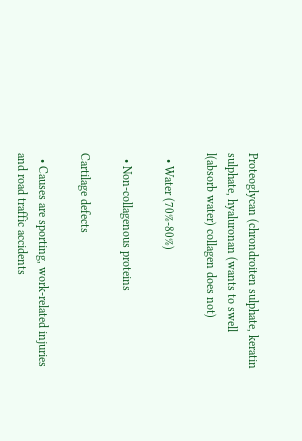Proteoglycan (chrondroiten sulphate, keratin sulphate, hyaluronan (wants to swell l(absorb water) collagen does not)

  • Water (70%-80%)

  • Non-collagenous proteins

Cartilage defects

  • Causes are sporting, work-related injuries and road traffic accidents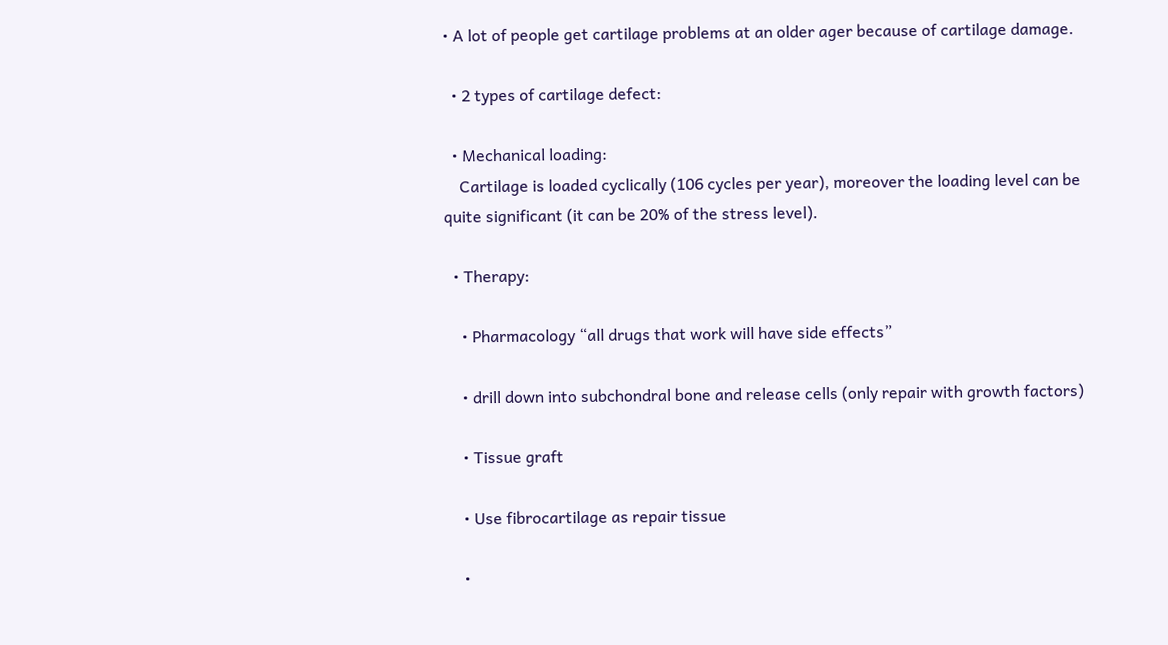• A lot of people get cartilage problems at an older ager because of cartilage damage.

  • 2 types of cartilage defect:

  • Mechanical loading:
    Cartilage is loaded cyclically (106 cycles per year), moreover the loading level can be quite significant (it can be 20% of the stress level).

  • Therapy:

    • Pharmacology “all drugs that work will have side effects”

    • drill down into subchondral bone and release cells (only repair with growth factors)

    • Tissue graft

    • Use fibrocartilage as repair tissue

    •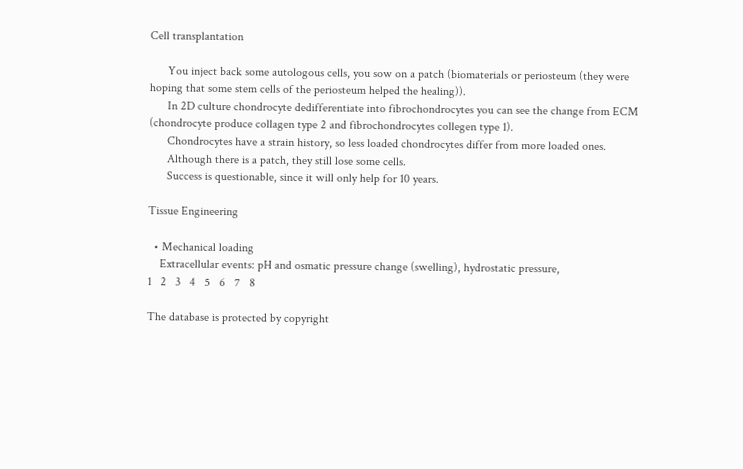Cell transplantation

      You inject back some autologous cells, you sow on a patch (biomaterials or periosteum (they were hoping that some stem cells of the periosteum helped the healing)).
      In 2D culture chondrocyte dedifferentiate into fibrochondrocytes you can see the change from ECM (chondrocyte produce collagen type 2 and fibrochondrocytes collegen type 1).
      Chondrocytes have a strain history, so less loaded chondrocytes differ from more loaded ones.
      Although there is a patch, they still lose some cells.
      Success is questionable, since it will only help for 10 years.

Tissue Engineering

  • Mechanical loading
    Extracellular events: pH and osmatic pressure change (swelling), hydrostatic pressure,
1   2   3   4   5   6   7   8

The database is protected by copyright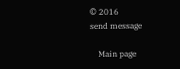© 2016
send message

    Main page